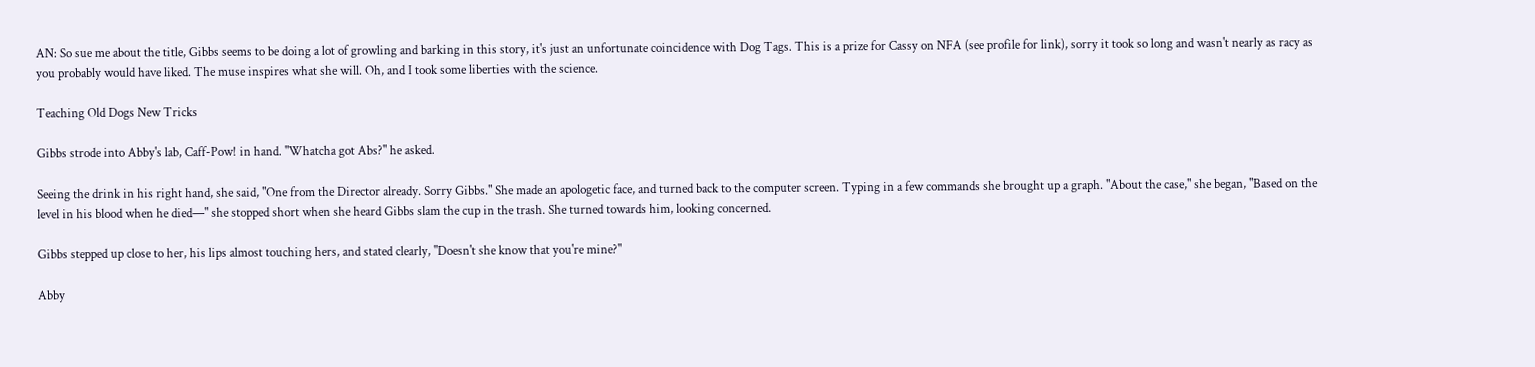AN: So sue me about the title, Gibbs seems to be doing a lot of growling and barking in this story, it's just an unfortunate coincidence with Dog Tags. This is a prize for Cassy on NFA (see profile for link), sorry it took so long and wasn't nearly as racy as you probably would have liked. The muse inspires what she will. Oh, and I took some liberties with the science.

Teaching Old Dogs New Tricks

Gibbs strode into Abby's lab, Caff-Pow! in hand. "Whatcha got Abs?" he asked.

Seeing the drink in his right hand, she said, "One from the Director already. Sorry Gibbs." She made an apologetic face, and turned back to the computer screen. Typing in a few commands she brought up a graph. "About the case," she began, "Based on the level in his blood when he died—" she stopped short when she heard Gibbs slam the cup in the trash. She turned towards him, looking concerned.

Gibbs stepped up close to her, his lips almost touching hers, and stated clearly, "Doesn't she know that you're mine?"

Abby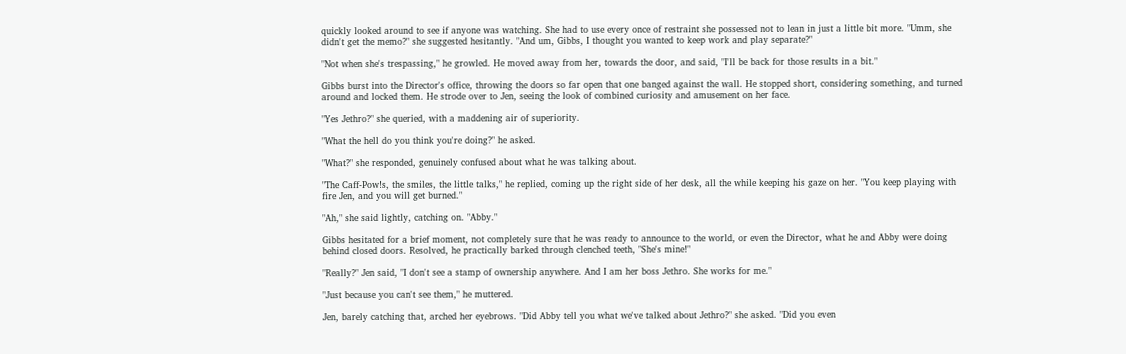quickly looked around to see if anyone was watching. She had to use every once of restraint she possessed not to lean in just a little bit more. "Umm, she didn't get the memo?" she suggested hesitantly. "And um, Gibbs, I thought you wanted to keep work and play separate?"

"Not when she's trespassing," he growled. He moved away from her, towards the door, and said, "I'll be back for those results in a bit."

Gibbs burst into the Director's office, throwing the doors so far open that one banged against the wall. He stopped short, considering something, and turned around and locked them. He strode over to Jen, seeing the look of combined curiosity and amusement on her face.

"Yes Jethro?" she queried, with a maddening air of superiority.

"What the hell do you think you're doing?" he asked.

"What?" she responded, genuinely confused about what he was talking about.

"The Caff-Pow!s, the smiles, the little talks," he replied, coming up the right side of her desk, all the while keeping his gaze on her. "You keep playing with fire Jen, and you will get burned."

"Ah," she said lightly, catching on. "Abby."

Gibbs hesitated for a brief moment, not completely sure that he was ready to announce to the world, or even the Director, what he and Abby were doing behind closed doors. Resolved, he practically barked through clenched teeth, "She's mine!"

"Really?" Jen said, "I don't see a stamp of ownership anywhere. And I am her boss Jethro. She works for me."

"Just because you can't see them," he muttered.

Jen, barely catching that, arched her eyebrows. "Did Abby tell you what we've talked about Jethro?" she asked. "Did you even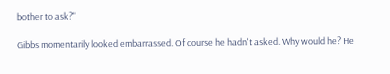bother to ask?"

Gibbs momentarily looked embarrassed. Of course he hadn't asked. Why would he? He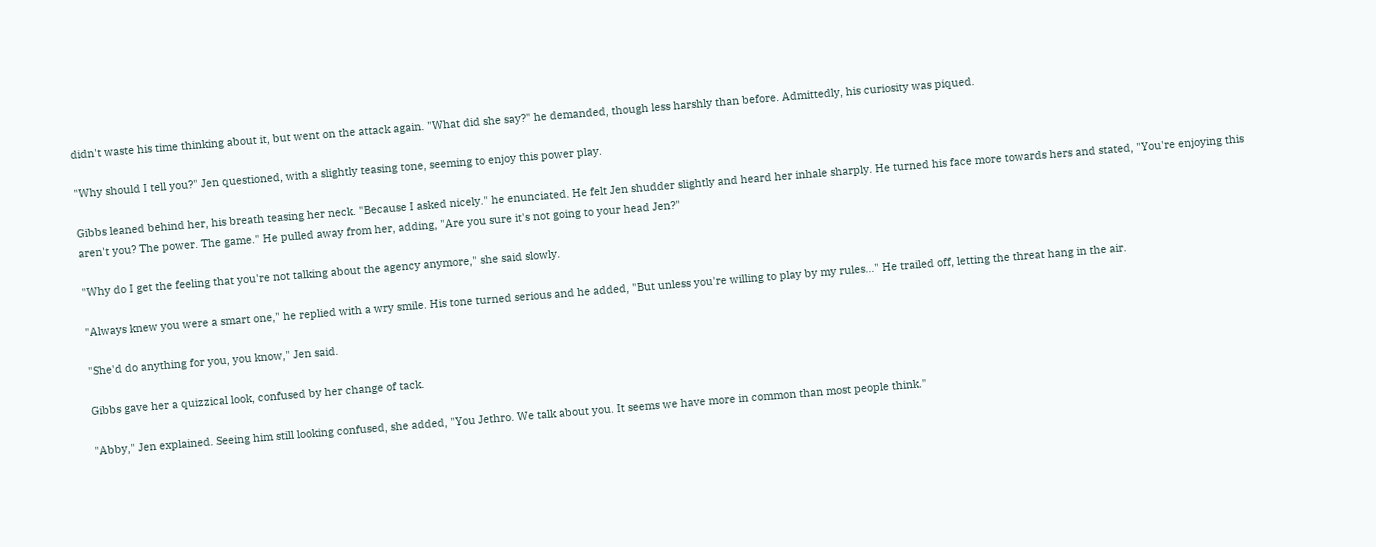didn't waste his time thinking about it, but went on the attack again. "What did she say?" he demanded, though less harshly than before. Admittedly, his curiosity was piqued.

"Why should I tell you?" Jen questioned, with a slightly teasing tone, seeming to enjoy this power play.

Gibbs leaned behind her, his breath teasing her neck. "Because I asked nicely." he enunciated. He felt Jen shudder slightly and heard her inhale sharply. He turned his face more towards hers and stated, "You're enjoying this aren't you? The power. The game." He pulled away from her, adding, "Are you sure it's not going to your head Jen?"

"Why do I get the feeling that you're not talking about the agency anymore," she said slowly.

"Always knew you were a smart one," he replied with a wry smile. His tone turned serious and he added, "But unless you're willing to play by my rules…" He trailed off, letting the threat hang in the air.

"She'd do anything for you, you know," Jen said.

Gibbs gave her a quizzical look, confused by her change of tack.

"Abby," Jen explained. Seeing him still looking confused, she added, "You Jethro. We talk about you. It seems we have more in common than most people think."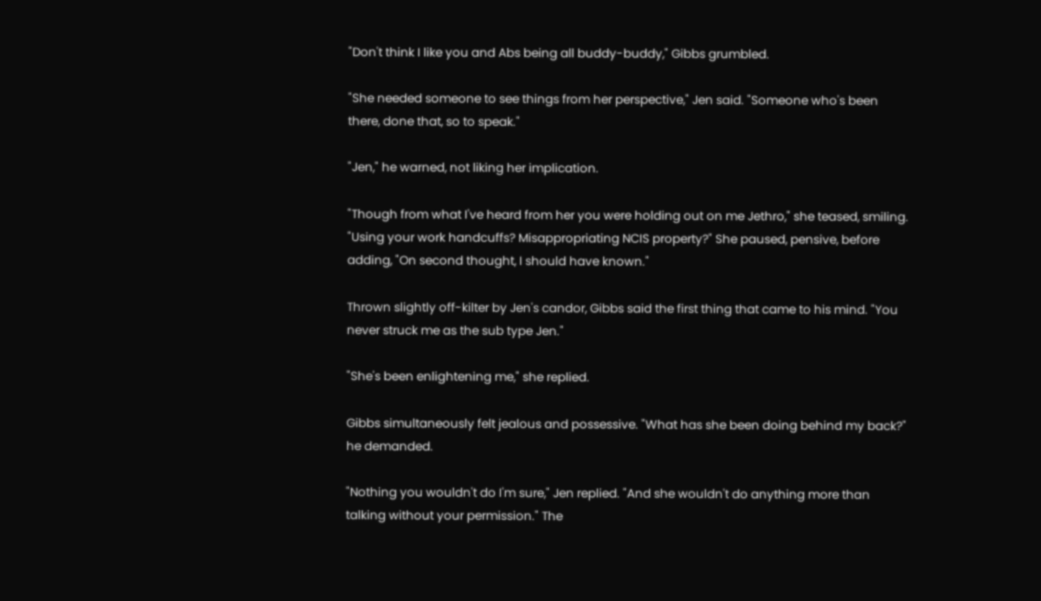"Don't think I like you and Abs being all buddy-buddy," Gibbs grumbled.

"She needed someone to see things from her perspective," Jen said. "Someone who's been there, done that, so to speak."

"Jen," he warned, not liking her implication.

"Though from what I've heard from her you were holding out on me Jethro," she teased, smiling. "Using your work handcuffs? Misappropriating NCIS property?" She paused, pensive, before adding, "On second thought, I should have known."

Thrown slightly off-kilter by Jen's candor, Gibbs said the first thing that came to his mind. "You never struck me as the sub type Jen."

"She's been enlightening me," she replied.

Gibbs simultaneously felt jealous and possessive. "What has she been doing behind my back?" he demanded.

"Nothing you wouldn't do I'm sure," Jen replied. "And she wouldn't do anything more than talking without your permission." The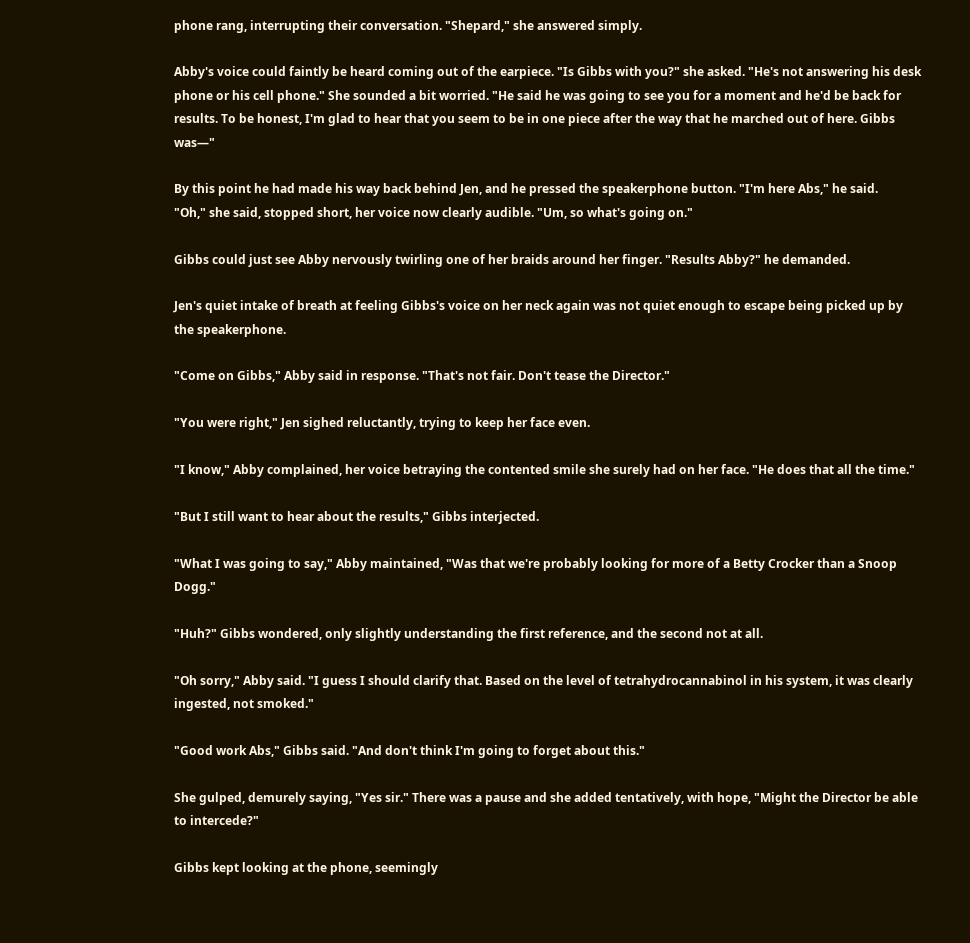phone rang, interrupting their conversation. "Shepard," she answered simply.

Abby's voice could faintly be heard coming out of the earpiece. "Is Gibbs with you?" she asked. "He's not answering his desk phone or his cell phone." She sounded a bit worried. "He said he was going to see you for a moment and he'd be back for results. To be honest, I'm glad to hear that you seem to be in one piece after the way that he marched out of here. Gibbs was—"

By this point he had made his way back behind Jen, and he pressed the speakerphone button. "I'm here Abs," he said.
"Oh," she said, stopped short, her voice now clearly audible. "Um, so what's going on."

Gibbs could just see Abby nervously twirling one of her braids around her finger. "Results Abby?" he demanded.

Jen's quiet intake of breath at feeling Gibbs's voice on her neck again was not quiet enough to escape being picked up by the speakerphone.

"Come on Gibbs," Abby said in response. "That's not fair. Don't tease the Director."

"You were right," Jen sighed reluctantly, trying to keep her face even.

"I know," Abby complained, her voice betraying the contented smile she surely had on her face. "He does that all the time."

"But I still want to hear about the results," Gibbs interjected.

"What I was going to say," Abby maintained, "Was that we're probably looking for more of a Betty Crocker than a Snoop Dogg."

"Huh?" Gibbs wondered, only slightly understanding the first reference, and the second not at all.

"Oh sorry," Abby said. "I guess I should clarify that. Based on the level of tetrahydrocannabinol in his system, it was clearly ingested, not smoked."

"Good work Abs," Gibbs said. "And don't think I'm going to forget about this."

She gulped, demurely saying, "Yes sir." There was a pause and she added tentatively, with hope, "Might the Director be able to intercede?"

Gibbs kept looking at the phone, seemingly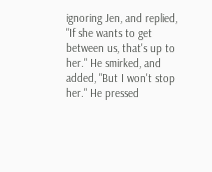ignoring Jen, and replied, "If she wants to get between us, that's up to her." He smirked, and added, "But I won't stop her." He pressed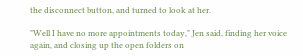the disconnect button, and turned to look at her.

"Well I have no more appointments today," Jen said, finding her voice again, and closing up the open folders on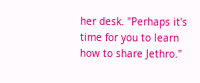her desk. "Perhaps it's time for you to learn how to share Jethro."